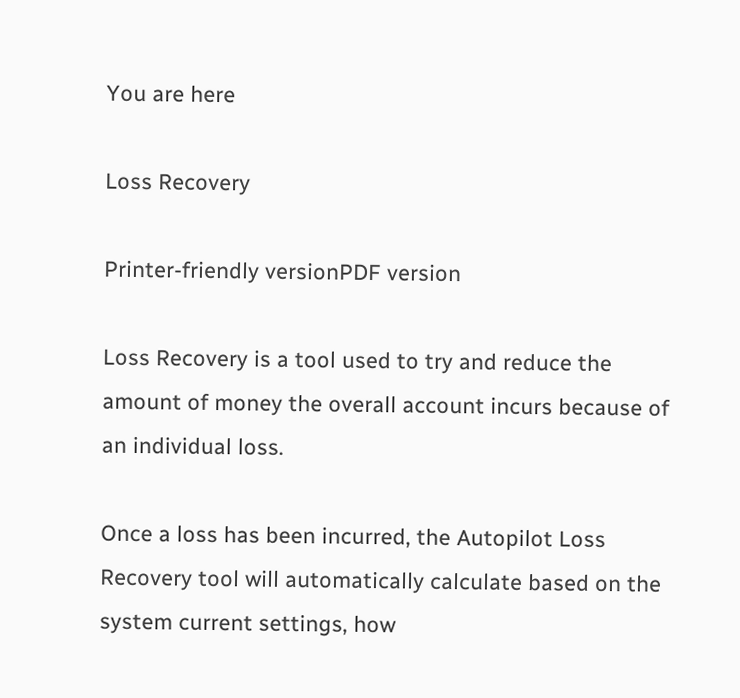You are here

Loss Recovery

Printer-friendly versionPDF version

Loss Recovery is a tool used to try and reduce the amount of money the overall account incurs because of an individual loss.

Once a loss has been incurred, the Autopilot Loss Recovery tool will automatically calculate based on the system current settings, how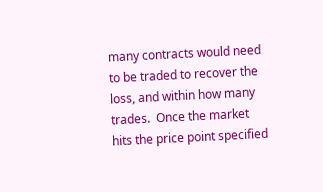many contracts would need to be traded to recover the loss, and within how many trades.  Once the market hits the price point specified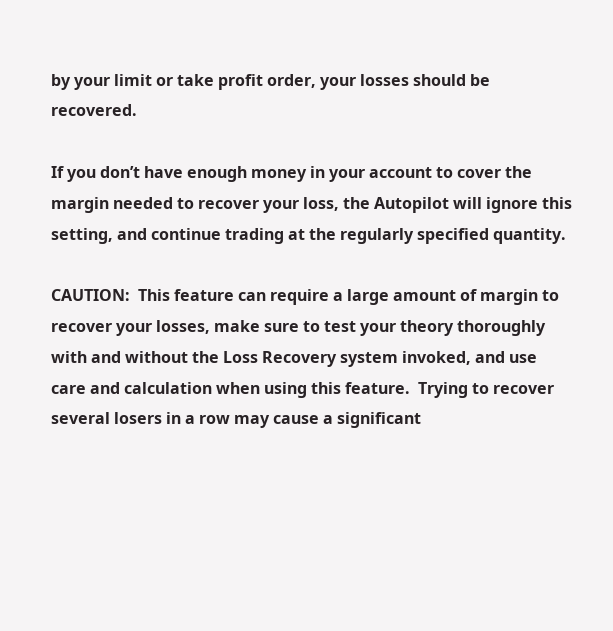by your limit or take profit order, your losses should be recovered.

If you don’t have enough money in your account to cover the margin needed to recover your loss, the Autopilot will ignore this setting, and continue trading at the regularly specified quantity.

CAUTION:  This feature can require a large amount of margin to recover your losses, make sure to test your theory thoroughly with and without the Loss Recovery system invoked, and use care and calculation when using this feature.  Trying to recover several losers in a row may cause a significant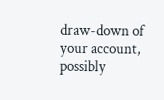draw-down of your account, possibly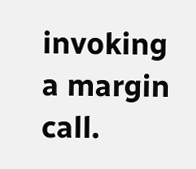invoking a margin call.